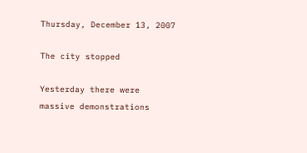Thursday, December 13, 2007

The city stopped

Yesterday there were massive demonstrations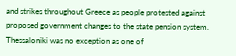and strikes throughout Greece as people protested against proposed government changes to the state pension system. Thessaloniki was no exception as one of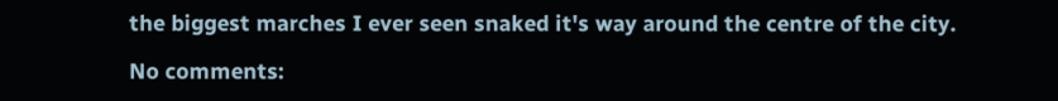the biggest marches I ever seen snaked it's way around the centre of the city.

No comments: